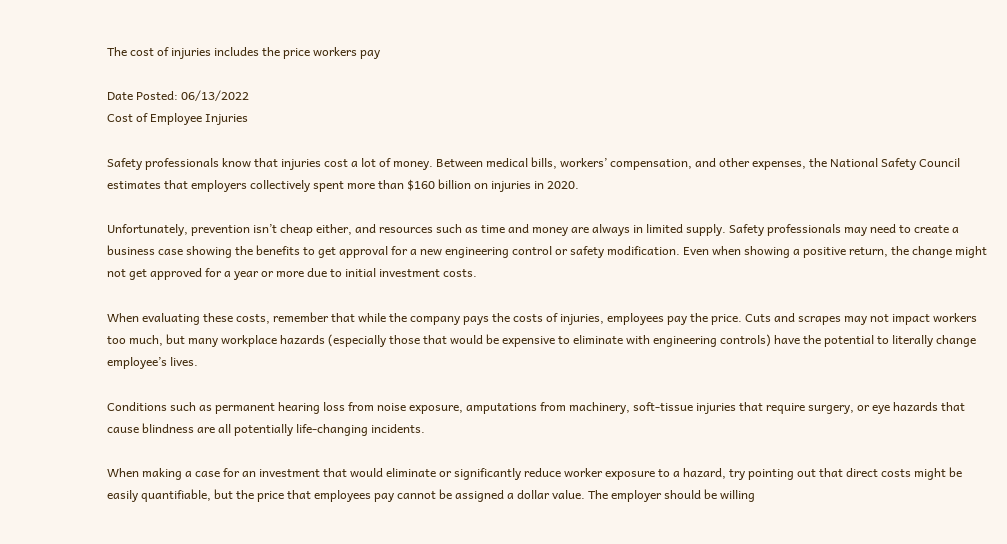The cost of injuries includes the price workers pay

Date Posted: 06/13/2022
Cost of Employee Injuries

Safety professionals know that injuries cost a lot of money. Between medical bills, workers’ compensation, and other expenses, the National Safety Council estimates that employers collectively spent more than $160 billion on injuries in 2020.

Unfortunately, prevention isn’t cheap either, and resources such as time and money are always in limited supply. Safety professionals may need to create a business case showing the benefits to get approval for a new engineering control or safety modification. Even when showing a positive return, the change might not get approved for a year or more due to initial investment costs.

When evaluating these costs, remember that while the company pays the costs of injuries, employees pay the price. Cuts and scrapes may not impact workers too much, but many workplace hazards (especially those that would be expensive to eliminate with engineering controls) have the potential to literally change employee’s lives.

Conditions such as permanent hearing loss from noise exposure, amputations from machinery, soft-tissue injuries that require surgery, or eye hazards that cause blindness are all potentially life-changing incidents.

When making a case for an investment that would eliminate or significantly reduce worker exposure to a hazard, try pointing out that direct costs might be easily quantifiable, but the price that employees pay cannot be assigned a dollar value. The employer should be willing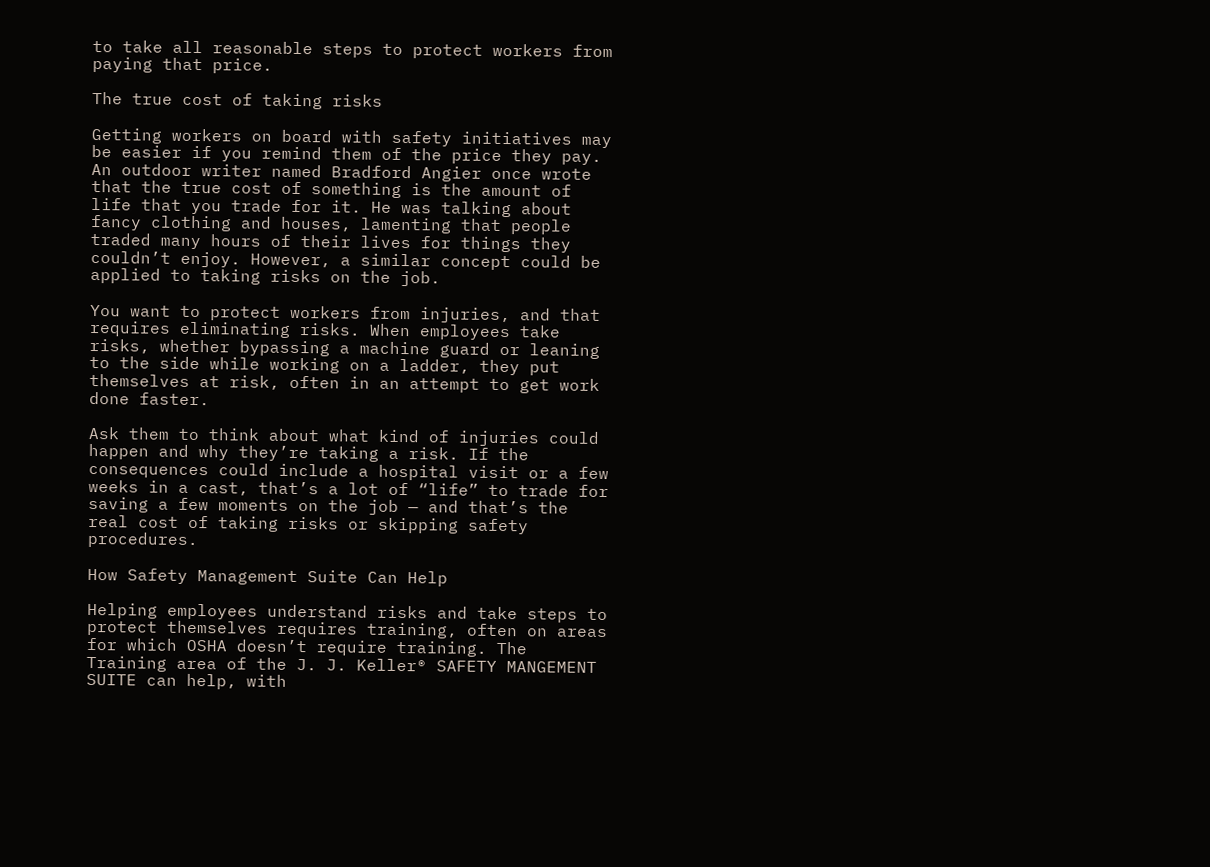to take all reasonable steps to protect workers from paying that price.

The true cost of taking risks

Getting workers on board with safety initiatives may be easier if you remind them of the price they pay. An outdoor writer named Bradford Angier once wrote that the true cost of something is the amount of life that you trade for it. He was talking about fancy clothing and houses, lamenting that people traded many hours of their lives for things they couldn’t enjoy. However, a similar concept could be applied to taking risks on the job.

You want to protect workers from injuries, and that requires eliminating risks. When employees take risks, whether bypassing a machine guard or leaning to the side while working on a ladder, they put themselves at risk, often in an attempt to get work done faster.

Ask them to think about what kind of injuries could happen and why they’re taking a risk. If the consequences could include a hospital visit or a few weeks in a cast, that’s a lot of “life” to trade for saving a few moments on the job — and that’s the real cost of taking risks or skipping safety procedures.

How Safety Management Suite Can Help

Helping employees understand risks and take steps to protect themselves requires training, often on areas for which OSHA doesn’t require training. The Training area of the J. J. Keller® SAFETY MANGEMENT SUITE can help, with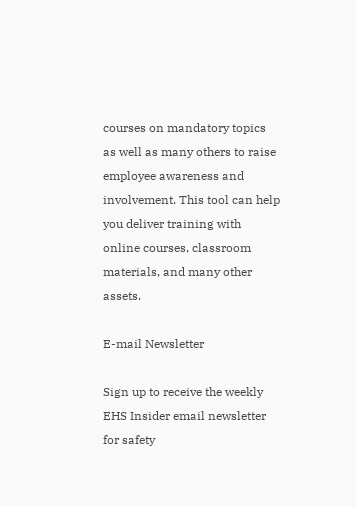courses on mandatory topics as well as many others to raise employee awareness and involvement. This tool can help you deliver training with online courses, classroom materials, and many other assets.

E-mail Newsletter

Sign up to receive the weekly EHS Insider email newsletter for safety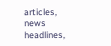articles, news headlines,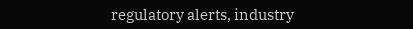regulatory alerts, industry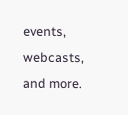events, webcasts, and more.